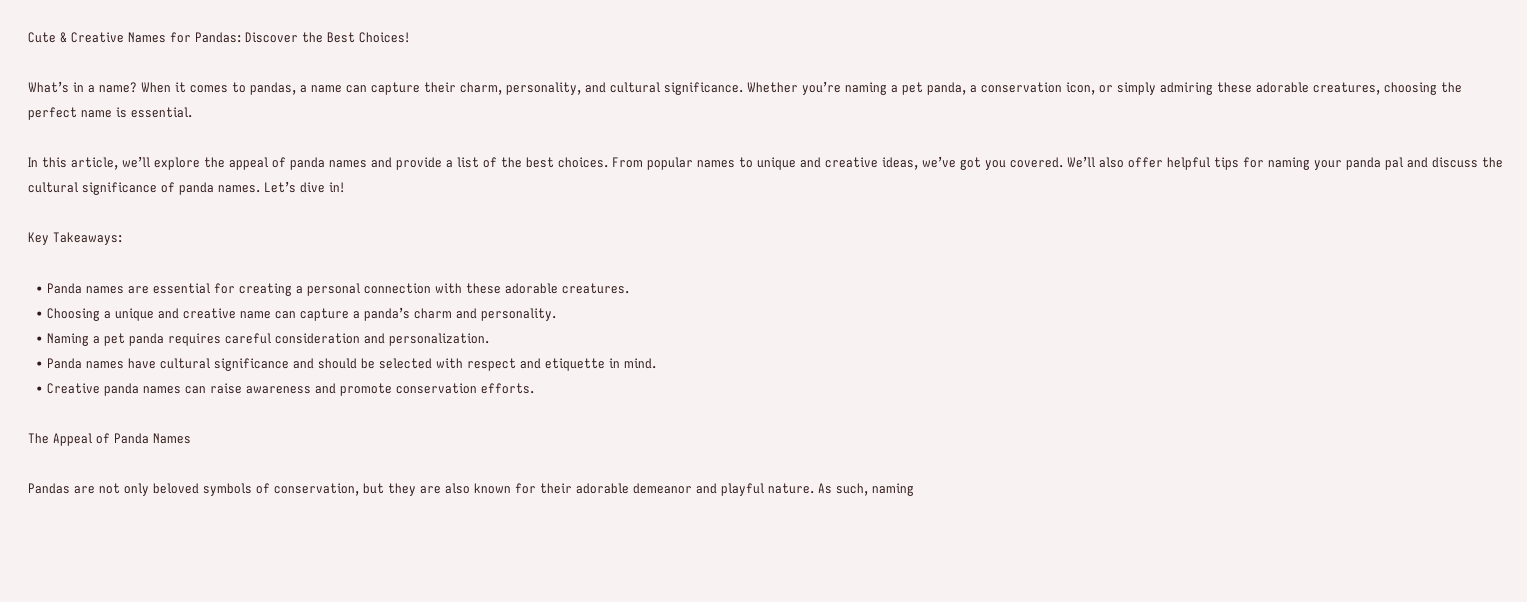Cute & Creative Names for Pandas: Discover the Best Choices!

What’s in a name? When it comes to pandas, a name can capture their charm, personality, and cultural significance. Whether you’re naming a pet panda, a conservation icon, or simply admiring these adorable creatures, choosing the perfect name is essential.

In this article, we’ll explore the appeal of panda names and provide a list of the best choices. From popular names to unique and creative ideas, we’ve got you covered. We’ll also offer helpful tips for naming your panda pal and discuss the cultural significance of panda names. Let’s dive in!

Key Takeaways:

  • Panda names are essential for creating a personal connection with these adorable creatures.
  • Choosing a unique and creative name can capture a panda’s charm and personality.
  • Naming a pet panda requires careful consideration and personalization.
  • Panda names have cultural significance and should be selected with respect and etiquette in mind.
  • Creative panda names can raise awareness and promote conservation efforts.

The Appeal of Panda Names

Pandas are not only beloved symbols of conservation, but they are also known for their adorable demeanor and playful nature. As such, naming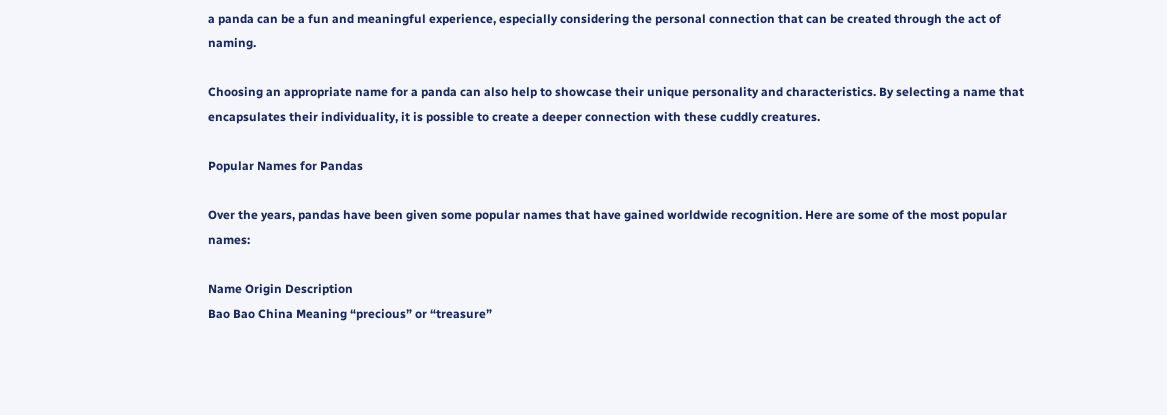a panda can be a fun and meaningful experience, especially considering the personal connection that can be created through the act of naming.

Choosing an appropriate name for a panda can also help to showcase their unique personality and characteristics. By selecting a name that encapsulates their individuality, it is possible to create a deeper connection with these cuddly creatures.

Popular Names for Pandas

Over the years, pandas have been given some popular names that have gained worldwide recognition. Here are some of the most popular names:

Name Origin Description
Bao Bao China Meaning “precious” or “treasure”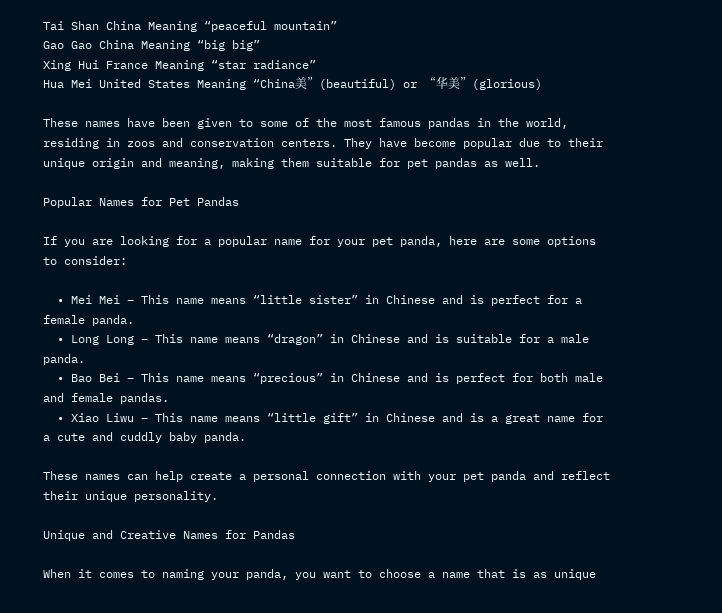Tai Shan China Meaning “peaceful mountain”
Gao Gao China Meaning “big big”
Xing Hui France Meaning “star radiance”
Hua Mei United States Meaning “China美”(beautiful) or “华美”(glorious)

These names have been given to some of the most famous pandas in the world, residing in zoos and conservation centers. They have become popular due to their unique origin and meaning, making them suitable for pet pandas as well.

Popular Names for Pet Pandas

If you are looking for a popular name for your pet panda, here are some options to consider:

  • Mei Mei – This name means “little sister” in Chinese and is perfect for a female panda.
  • Long Long – This name means “dragon” in Chinese and is suitable for a male panda.
  • Bao Bei – This name means “precious” in Chinese and is perfect for both male and female pandas.
  • Xiao Liwu – This name means “little gift” in Chinese and is a great name for a cute and cuddly baby panda.

These names can help create a personal connection with your pet panda and reflect their unique personality.

Unique and Creative Names for Pandas

When it comes to naming your panda, you want to choose a name that is as unique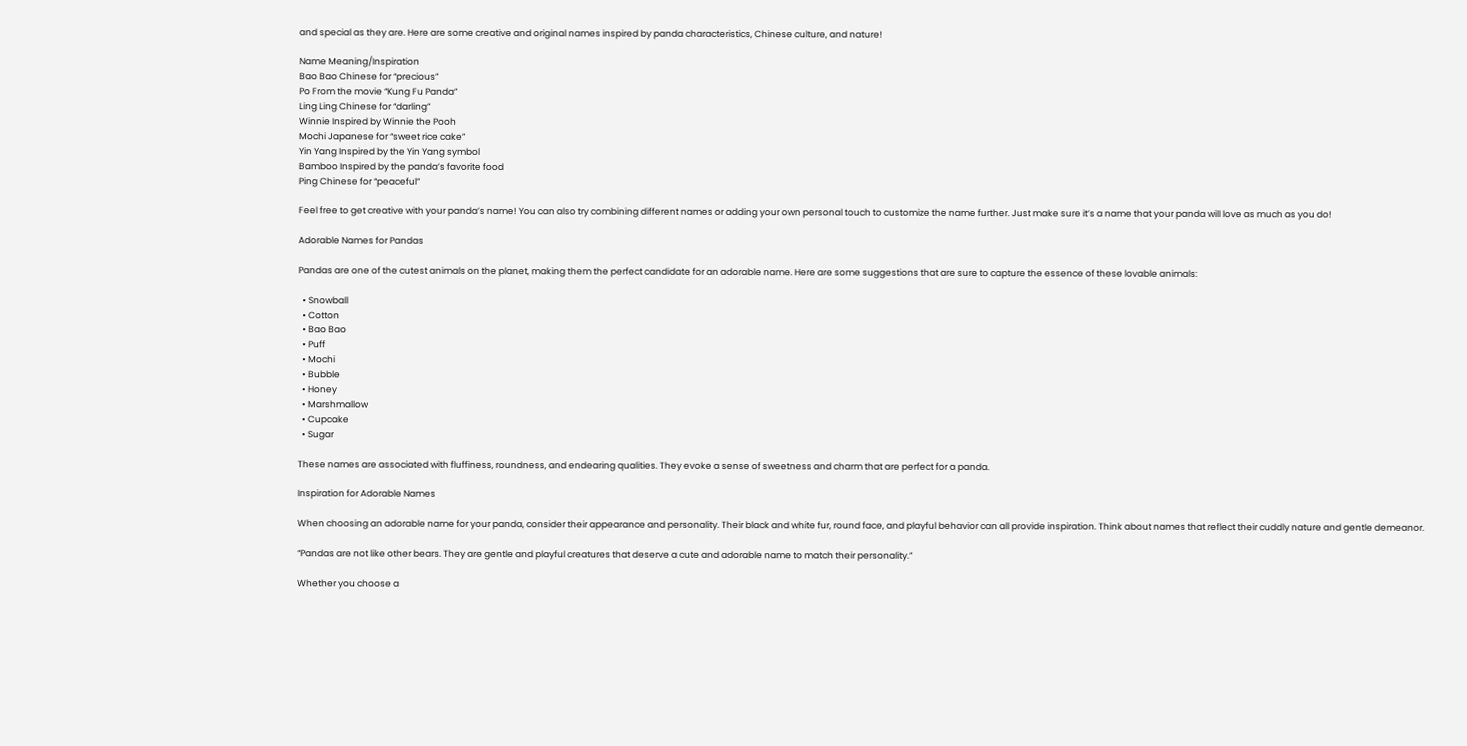and special as they are. Here are some creative and original names inspired by panda characteristics, Chinese culture, and nature!

Name Meaning/Inspiration
Bao Bao Chinese for “precious”
Po From the movie “Kung Fu Panda”
Ling Ling Chinese for “darling”
Winnie Inspired by Winnie the Pooh
Mochi Japanese for “sweet rice cake”
Yin Yang Inspired by the Yin Yang symbol
Bamboo Inspired by the panda’s favorite food
Ping Chinese for “peaceful”

Feel free to get creative with your panda’s name! You can also try combining different names or adding your own personal touch to customize the name further. Just make sure it’s a name that your panda will love as much as you do!

Adorable Names for Pandas

Pandas are one of the cutest animals on the planet, making them the perfect candidate for an adorable name. Here are some suggestions that are sure to capture the essence of these lovable animals:

  • Snowball
  • Cotton
  • Bao Bao
  • Puff
  • Mochi
  • Bubble
  • Honey
  • Marshmallow
  • Cupcake
  • Sugar

These names are associated with fluffiness, roundness, and endearing qualities. They evoke a sense of sweetness and charm that are perfect for a panda.

Inspiration for Adorable Names

When choosing an adorable name for your panda, consider their appearance and personality. Their black and white fur, round face, and playful behavior can all provide inspiration. Think about names that reflect their cuddly nature and gentle demeanor.

“Pandas are not like other bears. They are gentle and playful creatures that deserve a cute and adorable name to match their personality.”

Whether you choose a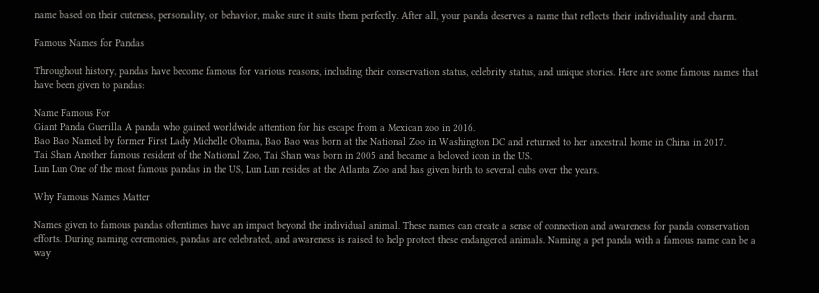name based on their cuteness, personality, or behavior, make sure it suits them perfectly. After all, your panda deserves a name that reflects their individuality and charm.

Famous Names for Pandas

Throughout history, pandas have become famous for various reasons, including their conservation status, celebrity status, and unique stories. Here are some famous names that have been given to pandas:

Name Famous For
Giant Panda Guerilla A panda who gained worldwide attention for his escape from a Mexican zoo in 2016.
Bao Bao Named by former First Lady Michelle Obama, Bao Bao was born at the National Zoo in Washington DC and returned to her ancestral home in China in 2017.
Tai Shan Another famous resident of the National Zoo, Tai Shan was born in 2005 and became a beloved icon in the US.
Lun Lun One of the most famous pandas in the US, Lun Lun resides at the Atlanta Zoo and has given birth to several cubs over the years.

Why Famous Names Matter

Names given to famous pandas oftentimes have an impact beyond the individual animal. These names can create a sense of connection and awareness for panda conservation efforts. During naming ceremonies, pandas are celebrated, and awareness is raised to help protect these endangered animals. Naming a pet panda with a famous name can be a way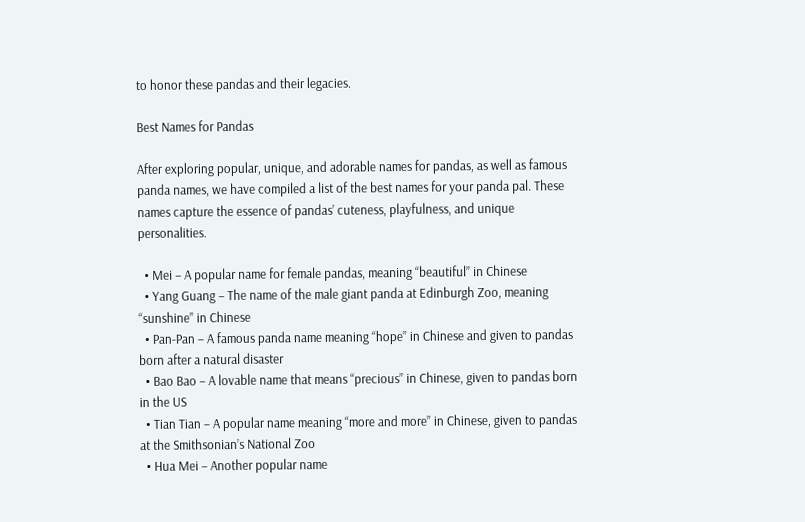to honor these pandas and their legacies.

Best Names for Pandas

After exploring popular, unique, and adorable names for pandas, as well as famous panda names, we have compiled a list of the best names for your panda pal. These names capture the essence of pandas’ cuteness, playfulness, and unique personalities.

  • Mei – A popular name for female pandas, meaning “beautiful” in Chinese
  • Yang Guang – The name of the male giant panda at Edinburgh Zoo, meaning “sunshine” in Chinese
  • Pan-Pan – A famous panda name meaning “hope” in Chinese and given to pandas born after a natural disaster
  • Bao Bao – A lovable name that means “precious” in Chinese, given to pandas born in the US
  • Tian Tian – A popular name meaning “more and more” in Chinese, given to pandas at the Smithsonian’s National Zoo
  • Hua Mei – Another popular name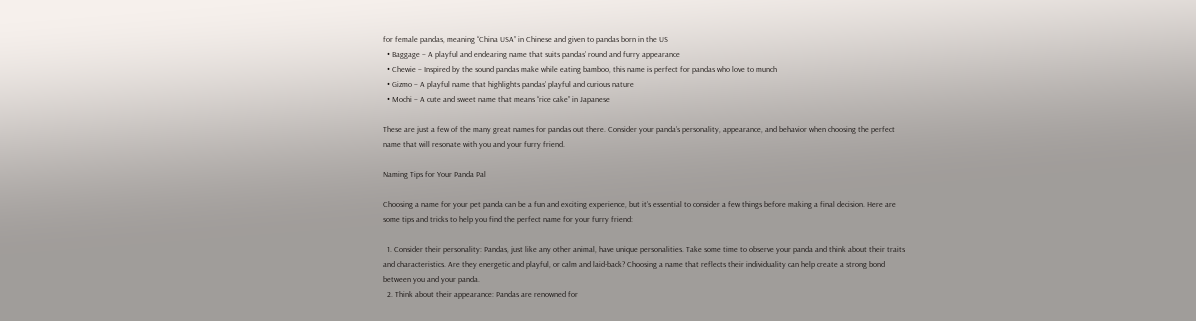for female pandas, meaning “China USA” in Chinese and given to pandas born in the US
  • Baggage – A playful and endearing name that suits pandas’ round and furry appearance
  • Chewie – Inspired by the sound pandas make while eating bamboo, this name is perfect for pandas who love to munch
  • Gizmo – A playful name that highlights pandas’ playful and curious nature
  • Mochi – A cute and sweet name that means “rice cake” in Japanese

These are just a few of the many great names for pandas out there. Consider your panda’s personality, appearance, and behavior when choosing the perfect name that will resonate with you and your furry friend.

Naming Tips for Your Panda Pal

Choosing a name for your pet panda can be a fun and exciting experience, but it’s essential to consider a few things before making a final decision. Here are some tips and tricks to help you find the perfect name for your furry friend:

  1. Consider their personality: Pandas, just like any other animal, have unique personalities. Take some time to observe your panda and think about their traits and characteristics. Are they energetic and playful, or calm and laid-back? Choosing a name that reflects their individuality can help create a strong bond between you and your panda.
  2. Think about their appearance: Pandas are renowned for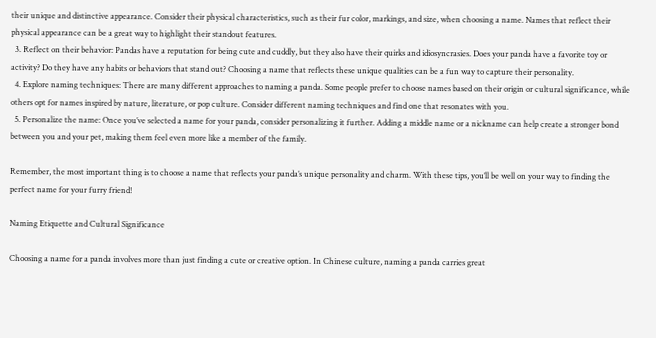their unique and distinctive appearance. Consider their physical characteristics, such as their fur color, markings, and size, when choosing a name. Names that reflect their physical appearance can be a great way to highlight their standout features.
  3. Reflect on their behavior: Pandas have a reputation for being cute and cuddly, but they also have their quirks and idiosyncrasies. Does your panda have a favorite toy or activity? Do they have any habits or behaviors that stand out? Choosing a name that reflects these unique qualities can be a fun way to capture their personality.
  4. Explore naming techniques: There are many different approaches to naming a panda. Some people prefer to choose names based on their origin or cultural significance, while others opt for names inspired by nature, literature, or pop culture. Consider different naming techniques and find one that resonates with you.
  5. Personalize the name: Once you’ve selected a name for your panda, consider personalizing it further. Adding a middle name or a nickname can help create a stronger bond between you and your pet, making them feel even more like a member of the family.

Remember, the most important thing is to choose a name that reflects your panda’s unique personality and charm. With these tips, you’ll be well on your way to finding the perfect name for your furry friend!

Naming Etiquette and Cultural Significance

Choosing a name for a panda involves more than just finding a cute or creative option. In Chinese culture, naming a panda carries great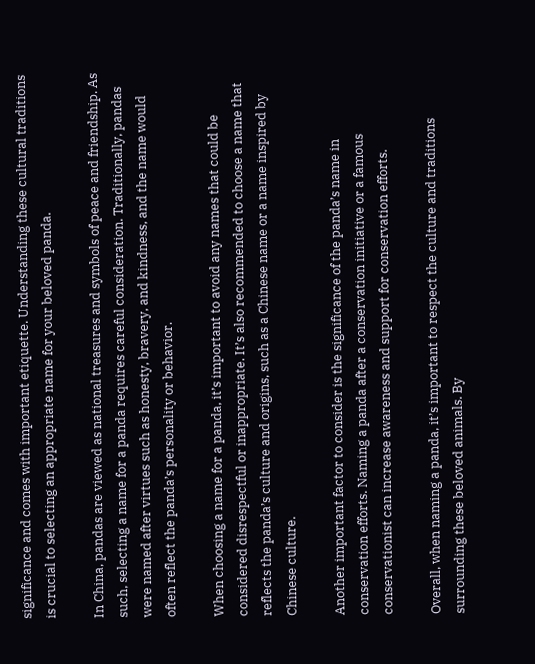significance and comes with important etiquette. Understanding these cultural traditions is crucial to selecting an appropriate name for your beloved panda.

In China, pandas are viewed as national treasures and symbols of peace and friendship. As such, selecting a name for a panda requires careful consideration. Traditionally, pandas were named after virtues such as honesty, bravery, and kindness, and the name would often reflect the panda’s personality or behavior.

When choosing a name for a panda, it’s important to avoid any names that could be considered disrespectful or inappropriate. It’s also recommended to choose a name that reflects the panda’s culture and origins, such as a Chinese name or a name inspired by Chinese culture.

Another important factor to consider is the significance of the panda’s name in conservation efforts. Naming a panda after a conservation initiative or a famous conservationist can increase awareness and support for conservation efforts.

Overall, when naming a panda, it’s important to respect the culture and traditions surrounding these beloved animals. By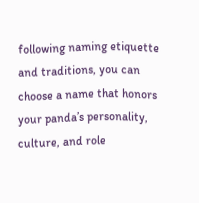following naming etiquette and traditions, you can choose a name that honors your panda’s personality, culture, and role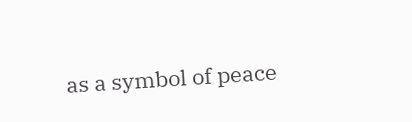as a symbol of peace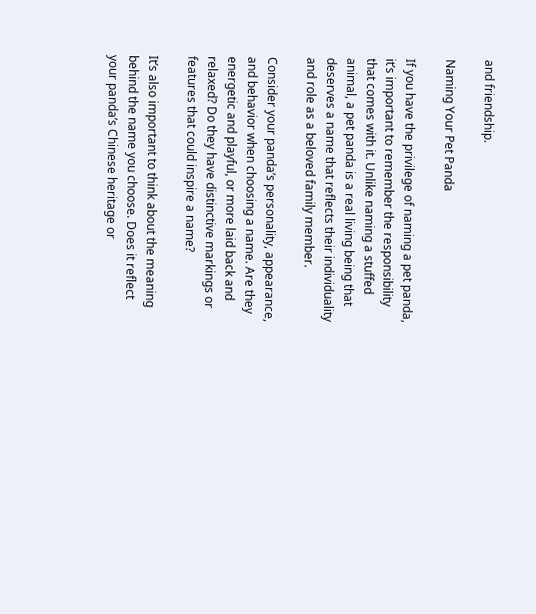and friendship.

Naming Your Pet Panda

If you have the privilege of naming a pet panda, it’s important to remember the responsibility that comes with it. Unlike naming a stuffed animal, a pet panda is a real living being that deserves a name that reflects their individuality and role as a beloved family member.

Consider your panda’s personality, appearance, and behavior when choosing a name. Are they energetic and playful, or more laid back and relaxed? Do they have distinctive markings or features that could inspire a name?

It’s also important to think about the meaning behind the name you choose. Does it reflect your panda’s Chinese heritage or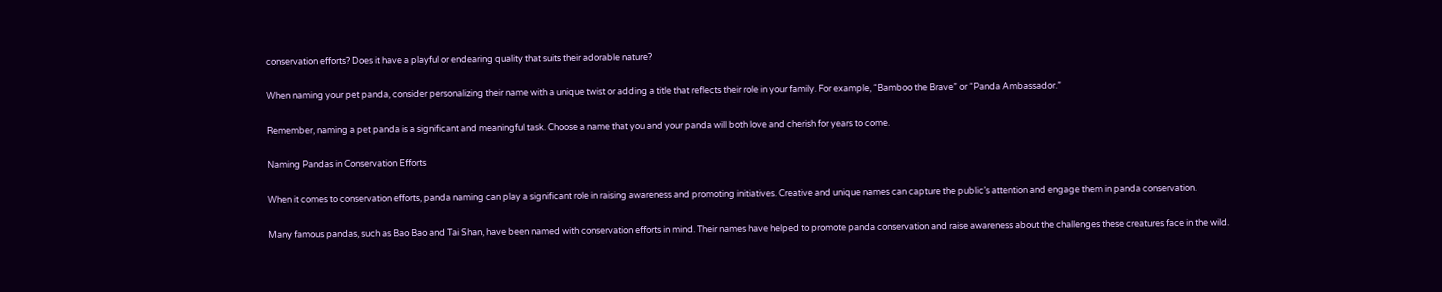conservation efforts? Does it have a playful or endearing quality that suits their adorable nature?

When naming your pet panda, consider personalizing their name with a unique twist or adding a title that reflects their role in your family. For example, “Bamboo the Brave” or “Panda Ambassador.”

Remember, naming a pet panda is a significant and meaningful task. Choose a name that you and your panda will both love and cherish for years to come.

Naming Pandas in Conservation Efforts

When it comes to conservation efforts, panda naming can play a significant role in raising awareness and promoting initiatives. Creative and unique names can capture the public’s attention and engage them in panda conservation.

Many famous pandas, such as Bao Bao and Tai Shan, have been named with conservation efforts in mind. Their names have helped to promote panda conservation and raise awareness about the challenges these creatures face in the wild.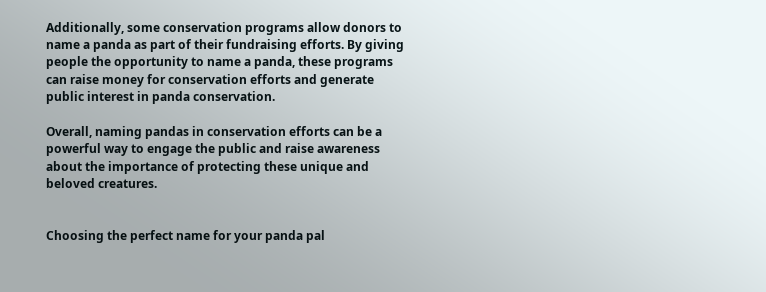Additionally, some conservation programs allow donors to name a panda as part of their fundraising efforts. By giving people the opportunity to name a panda, these programs can raise money for conservation efforts and generate public interest in panda conservation.

Overall, naming pandas in conservation efforts can be a powerful way to engage the public and raise awareness about the importance of protecting these unique and beloved creatures.


Choosing the perfect name for your panda pal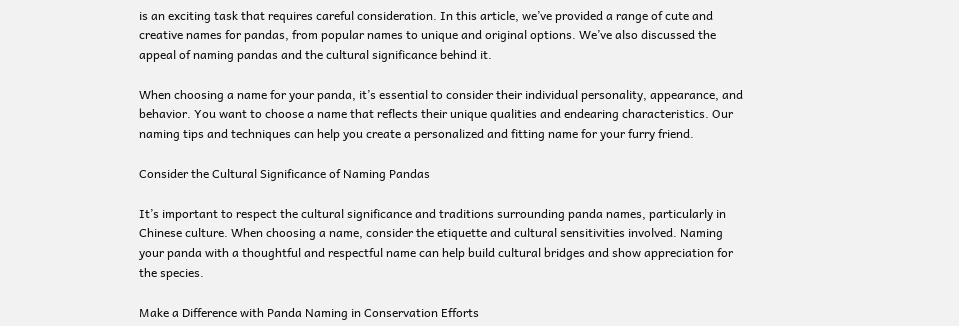is an exciting task that requires careful consideration. In this article, we’ve provided a range of cute and creative names for pandas, from popular names to unique and original options. We’ve also discussed the appeal of naming pandas and the cultural significance behind it.

When choosing a name for your panda, it’s essential to consider their individual personality, appearance, and behavior. You want to choose a name that reflects their unique qualities and endearing characteristics. Our naming tips and techniques can help you create a personalized and fitting name for your furry friend.

Consider the Cultural Significance of Naming Pandas

It’s important to respect the cultural significance and traditions surrounding panda names, particularly in Chinese culture. When choosing a name, consider the etiquette and cultural sensitivities involved. Naming your panda with a thoughtful and respectful name can help build cultural bridges and show appreciation for the species.

Make a Difference with Panda Naming in Conservation Efforts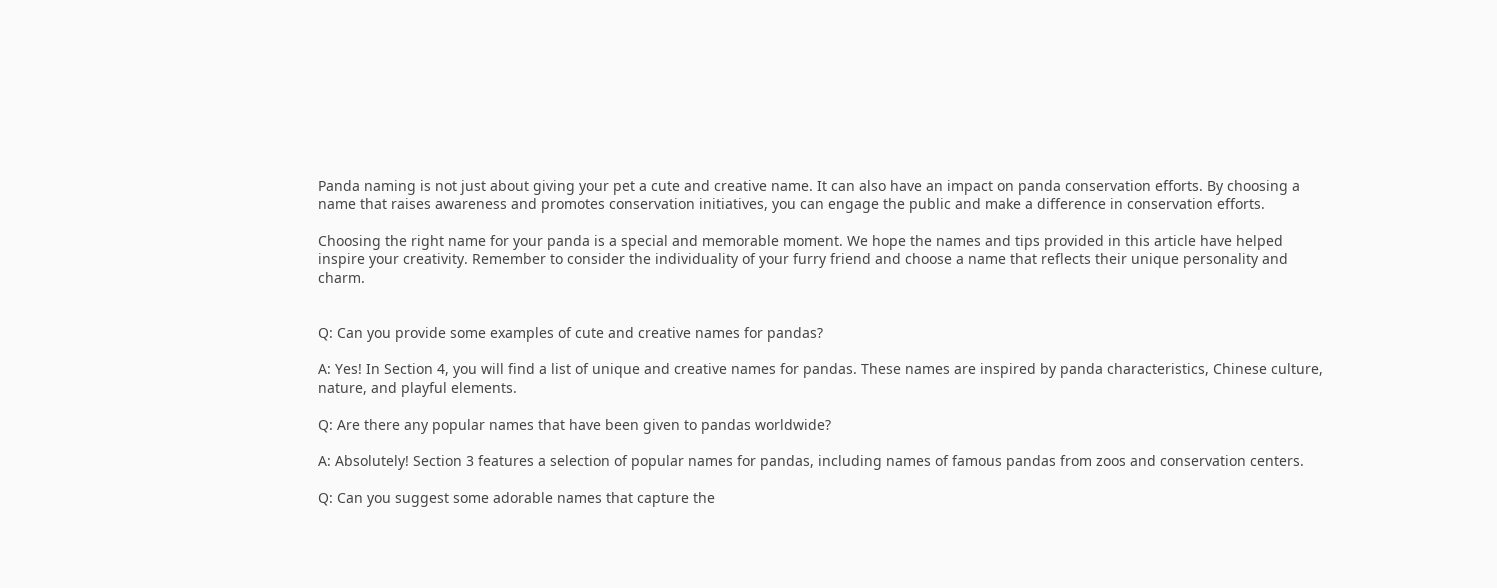Panda naming is not just about giving your pet a cute and creative name. It can also have an impact on panda conservation efforts. By choosing a name that raises awareness and promotes conservation initiatives, you can engage the public and make a difference in conservation efforts.

Choosing the right name for your panda is a special and memorable moment. We hope the names and tips provided in this article have helped inspire your creativity. Remember to consider the individuality of your furry friend and choose a name that reflects their unique personality and charm.


Q: Can you provide some examples of cute and creative names for pandas?

A: Yes! In Section 4, you will find a list of unique and creative names for pandas. These names are inspired by panda characteristics, Chinese culture, nature, and playful elements.

Q: Are there any popular names that have been given to pandas worldwide?

A: Absolutely! Section 3 features a selection of popular names for pandas, including names of famous pandas from zoos and conservation centers.

Q: Can you suggest some adorable names that capture the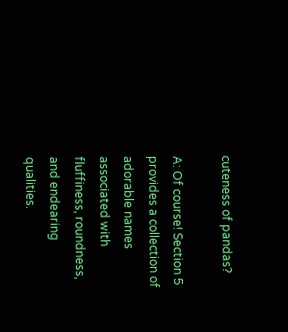cuteness of pandas?

A: Of course! Section 5 provides a collection of adorable names associated with fluffiness, roundness, and endearing qualities.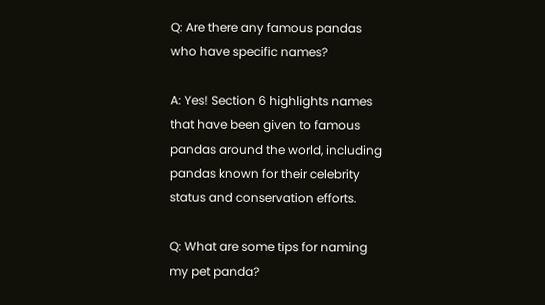Q: Are there any famous pandas who have specific names?

A: Yes! Section 6 highlights names that have been given to famous pandas around the world, including pandas known for their celebrity status and conservation efforts.

Q: What are some tips for naming my pet panda?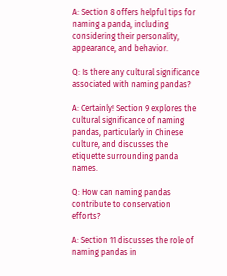A: Section 8 offers helpful tips for naming a panda, including considering their personality, appearance, and behavior.

Q: Is there any cultural significance associated with naming pandas?

A: Certainly! Section 9 explores the cultural significance of naming pandas, particularly in Chinese culture, and discusses the etiquette surrounding panda names.

Q: How can naming pandas contribute to conservation efforts?

A: Section 11 discusses the role of naming pandas in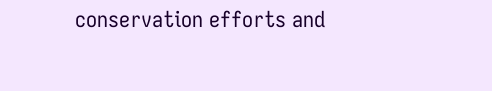conservation efforts and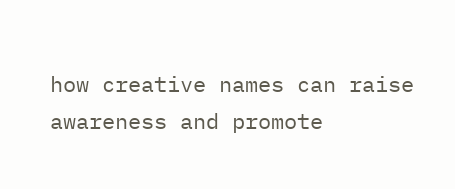how creative names can raise awareness and promote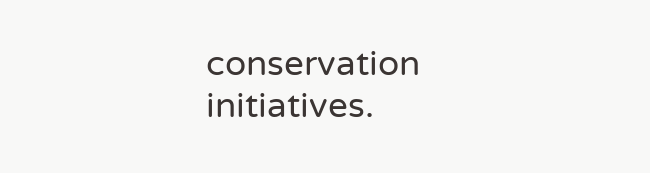conservation initiatives.